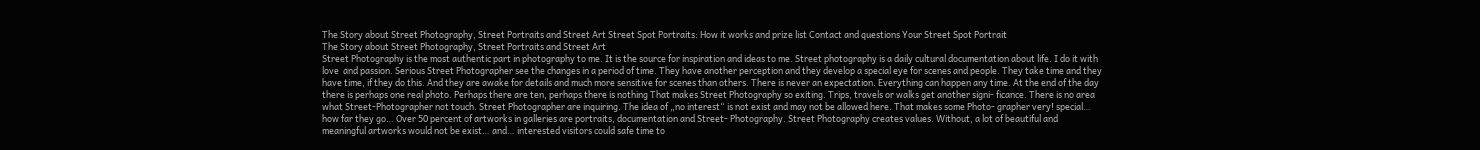The Story about Street Photography, Street Portraits and Street Art Street Spot Portraits: How it works and prize list Contact and questions Your Street Spot Portrait
The Story about Street Photography, Street Portraits and Street Art
Street Photography is the most authentic part in photography to me. It is the source for inspiration and ideas to me. Street photography is a daily cultural documentation about life. I do it with love  and passion. Serious Street Photographer see the changes in a period of time. They have another perception and they develop a special eye for scenes and people. They take time and they have time, if they do this. And they are awake for details and much more sensitive for scenes than others. There is never an expectation. Everything can happen any time. At the end of the day there is perhaps one real photo. Perhaps there are ten, perhaps there is nothing That makes Street Photography so exiting. Trips, travels or walks get another signi- ficance. There is no area what Street-Photographer not touch. Street Photographer are inquiring. The idea of „no interest“ is not exist and may not be allowed here. That makes some Photo- grapher very! special… how far they go… Over 50 percent of artworks in galleries are portraits, documentation and Street- Photography. Street Photography creates values. Without, a lot of beautiful and meaningful artworks would not be exist… and… interested visitors could safe time to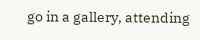go in a gallery, attending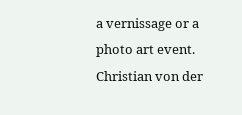a vernissage or a photo art event.
Christian von der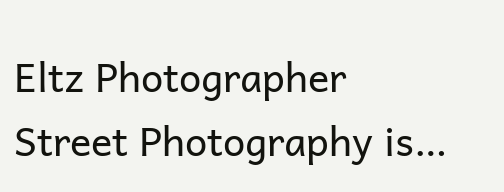Eltz Photographer
Street Photography is…